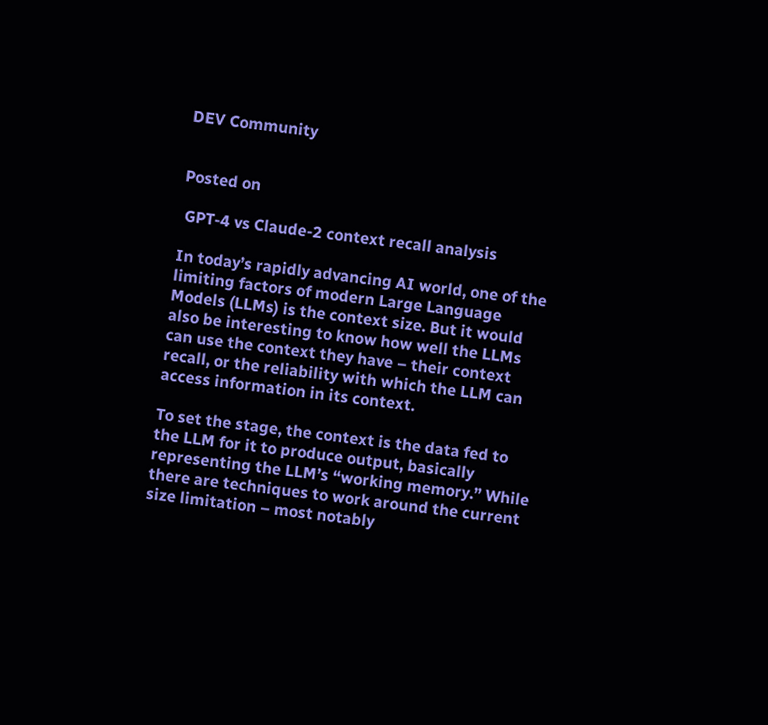DEV Community


Posted on

 GPT-4 vs Claude-2 context recall analysis

In today’s rapidly advancing AI world, one of the limiting factors of modern Large Language Models (LLMs) is the context size. But it would also be interesting to know how well the LLMs can use the context they have – their context recall, or the reliability with which the LLM can access information in its context.

To set the stage, the context is the data fed to the LLM for it to produce output, basically representing the LLM’s “working memory.” While there are techniques to work around the current size limitation – most notably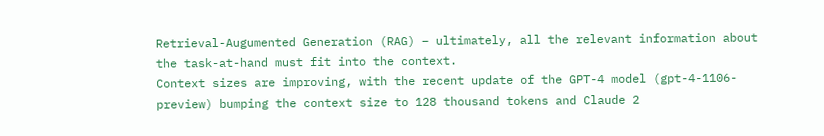Retrieval-Augumented Generation (RAG) – ultimately, all the relevant information about the task-at-hand must fit into the context.
Context sizes are improving, with the recent update of the GPT-4 model (gpt-4-1106-preview) bumping the context size to 128 thousand tokens and Claude 2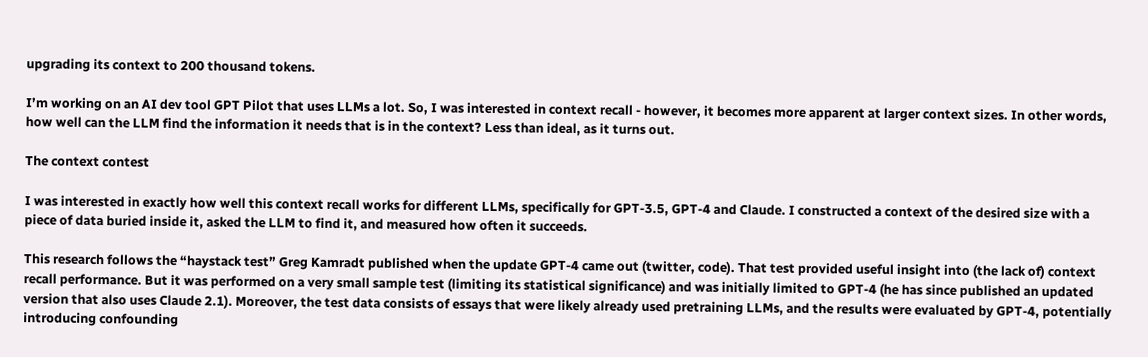upgrading its context to 200 thousand tokens.

I’m working on an AI dev tool GPT Pilot that uses LLMs a lot. So, I was interested in context recall - however, it becomes more apparent at larger context sizes. In other words, how well can the LLM find the information it needs that is in the context? Less than ideal, as it turns out.

The context contest

I was interested in exactly how well this context recall works for different LLMs, specifically for GPT-3.5, GPT-4 and Claude. I constructed a context of the desired size with a piece of data buried inside it, asked the LLM to find it, and measured how often it succeeds.

This research follows the “haystack test” Greg Kamradt published when the update GPT-4 came out (twitter, code). That test provided useful insight into (the lack of) context recall performance. But it was performed on a very small sample test (limiting its statistical significance) and was initially limited to GPT-4 (he has since published an updated version that also uses Claude 2.1). Moreover, the test data consists of essays that were likely already used pretraining LLMs, and the results were evaluated by GPT-4, potentially introducing confounding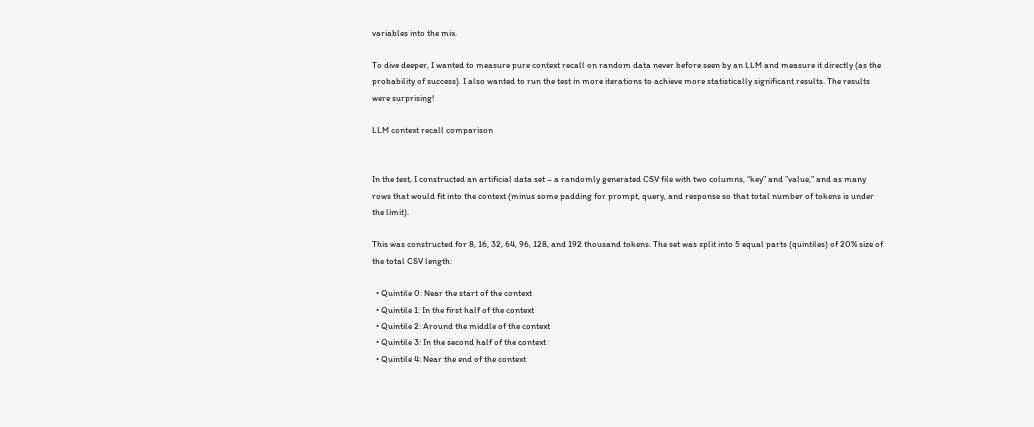variables into the mix.

To dive deeper, I wanted to measure pure context recall on random data never before seen by an LLM and measure it directly (as the probability of success). I also wanted to run the test in more iterations to achieve more statistically significant results. The results were surprising!

LLM context recall comparison


In the test, I constructed an artificial data set – a randomly generated CSV file with two columns, “key” and ”value,” and as many rows that would fit into the context (minus some padding for prompt, query, and response so that total number of tokens is under the limit).

This was constructed for 8, 16, 32, 64, 96, 128, and 192 thousand tokens. The set was split into 5 equal parts (quintiles) of 20% size of the total CSV length:

  • Quintile 0: Near the start of the context
  • Quintile 1: In the first half of the context
  • Quintile 2: Around the middle of the context
  • Quintile 3: In the second half of the context
  • Quintile 4: Near the end of the context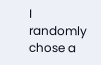I randomly chose a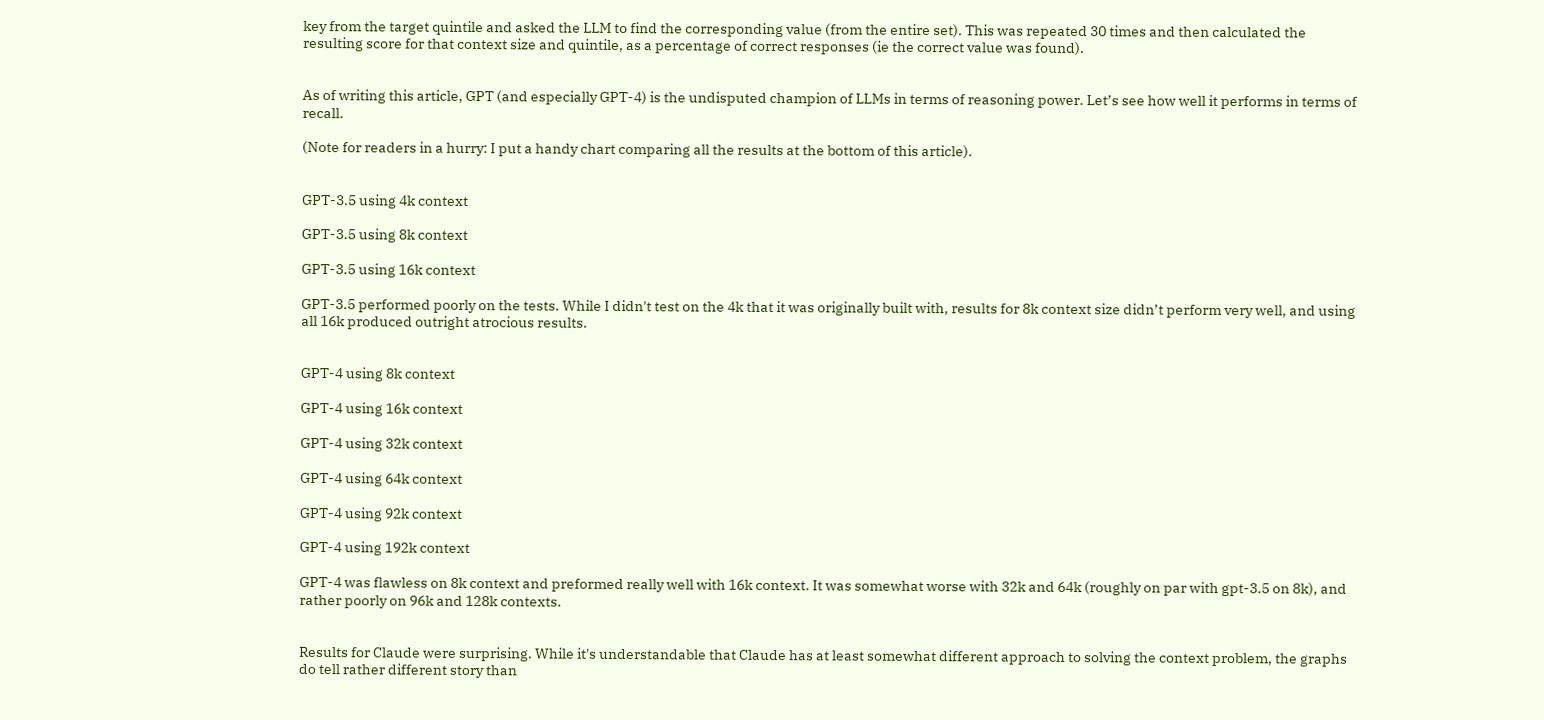key from the target quintile and asked the LLM to find the corresponding value (from the entire set). This was repeated 30 times and then calculated the resulting score for that context size and quintile, as a percentage of correct responses (ie the correct value was found).


As of writing this article, GPT (and especially GPT-4) is the undisputed champion of LLMs in terms of reasoning power. Let’s see how well it performs in terms of recall.

(Note for readers in a hurry: I put a handy chart comparing all the results at the bottom of this article).


GPT-3.5 using 4k context

GPT-3.5 using 8k context

GPT-3.5 using 16k context

GPT-3.5 performed poorly on the tests. While I didn't test on the 4k that it was originally built with, results for 8k context size didn’t perform very well, and using all 16k produced outright atrocious results.


GPT-4 using 8k context

GPT-4 using 16k context

GPT-4 using 32k context

GPT-4 using 64k context

GPT-4 using 92k context

GPT-4 using 192k context

GPT-4 was flawless on 8k context and preformed really well with 16k context. It was somewhat worse with 32k and 64k (roughly on par with gpt-3.5 on 8k), and rather poorly on 96k and 128k contexts.


Results for Claude were surprising. While it's understandable that Claude has at least somewhat different approach to solving the context problem, the graphs do tell rather different story than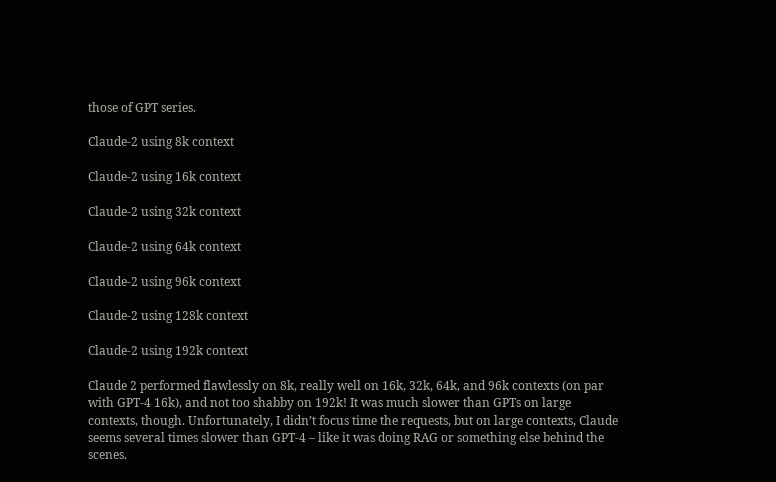those of GPT series.

Claude-2 using 8k context

Claude-2 using 16k context

Claude-2 using 32k context

Claude-2 using 64k context

Claude-2 using 96k context

Claude-2 using 128k context

Claude-2 using 192k context

Claude 2 performed flawlessly on 8k, really well on 16k, 32k, 64k, and 96k contexts (on par with GPT-4 16k), and not too shabby on 192k! It was much slower than GPTs on large contexts, though. Unfortunately, I didn’t focus time the requests, but on large contexts, Claude seems several times slower than GPT-4 – like it was doing RAG or something else behind the scenes.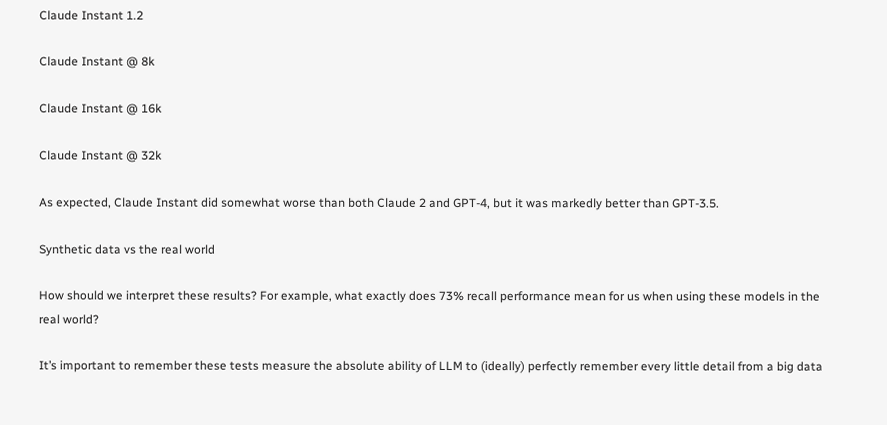Claude Instant 1.2

Claude Instant @ 8k

Claude Instant @ 16k

Claude Instant @ 32k

As expected, Claude Instant did somewhat worse than both Claude 2 and GPT-4, but it was markedly better than GPT-3.5.

Synthetic data vs the real world

How should we interpret these results? For example, what exactly does 73% recall performance mean for us when using these models in the real world?

It’s important to remember these tests measure the absolute ability of LLM to (ideally) perfectly remember every little detail from a big data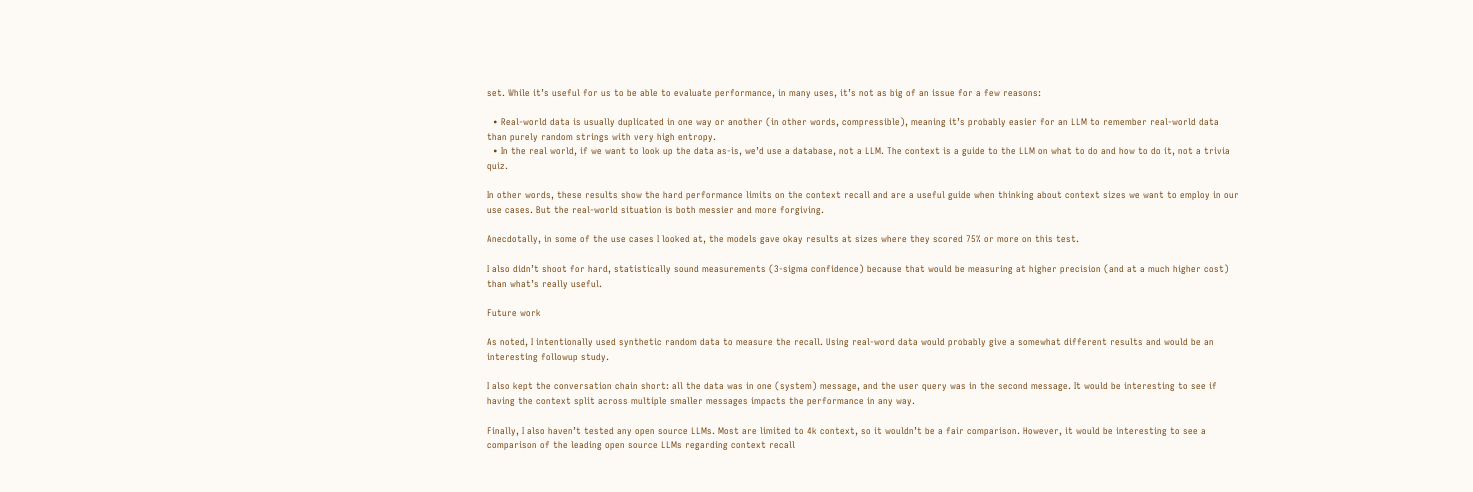set. While it’s useful for us to be able to evaluate performance, in many uses, it’s not as big of an issue for a few reasons:

  • Real-world data is usually duplicated in one way or another (in other words, compressible), meaning it’s probably easier for an LLM to remember real-world data than purely random strings with very high entropy.
  • In the real world, if we want to look up the data as-is, we’d use a database, not a LLM. The context is a guide to the LLM on what to do and how to do it, not a trivia quiz.

In other words, these results show the hard performance limits on the context recall and are a useful guide when thinking about context sizes we want to employ in our use cases. But the real-world situation is both messier and more forgiving.

Anecdotally, in some of the use cases I looked at, the models gave okay results at sizes where they scored 75% or more on this test.

I also didn’t shoot for hard, statistically sound measurements (3-sigma confidence) because that would be measuring at higher precision (and at a much higher cost) than what’s really useful.

Future work

As noted, I intentionally used synthetic random data to measure the recall. Using real-word data would probably give a somewhat different results and would be an interesting followup study.

I also kept the conversation chain short: all the data was in one (system) message, and the user query was in the second message. It would be interesting to see if having the context split across multiple smaller messages impacts the performance in any way.

Finally, I also haven’t tested any open source LLMs. Most are limited to 4k context, so it wouldn’t be a fair comparison. However, it would be interesting to see a comparison of the leading open source LLMs regarding context recall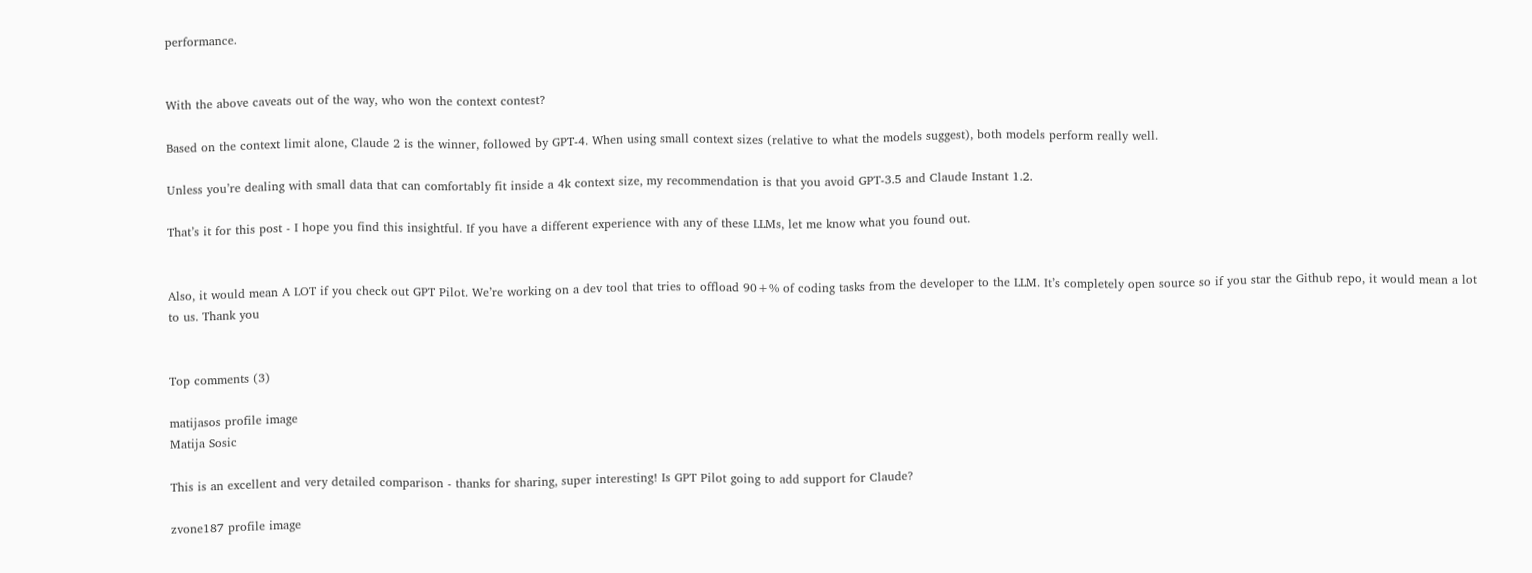performance.


With the above caveats out of the way, who won the context contest?

Based on the context limit alone, Claude 2 is the winner, followed by GPT-4. When using small context sizes (relative to what the models suggest), both models perform really well.

Unless you’re dealing with small data that can comfortably fit inside a 4k context size, my recommendation is that you avoid GPT-3.5 and Claude Instant 1.2.

That’s it for this post - I hope you find this insightful. If you have a different experience with any of these LLMs, let me know what you found out.


Also, it would mean A LOT if you check out GPT Pilot. We’re working on a dev tool that tries to offload 90+% of coding tasks from the developer to the LLM. It’s completely open source so if you star the Github repo, it would mean a lot to us. Thank you


Top comments (3)

matijasos profile image
Matija Sosic

This is an excellent and very detailed comparison - thanks for sharing, super interesting! Is GPT Pilot going to add support for Claude?

zvone187 profile image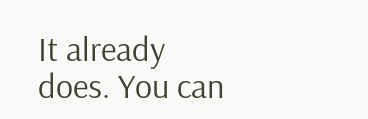It already does. You can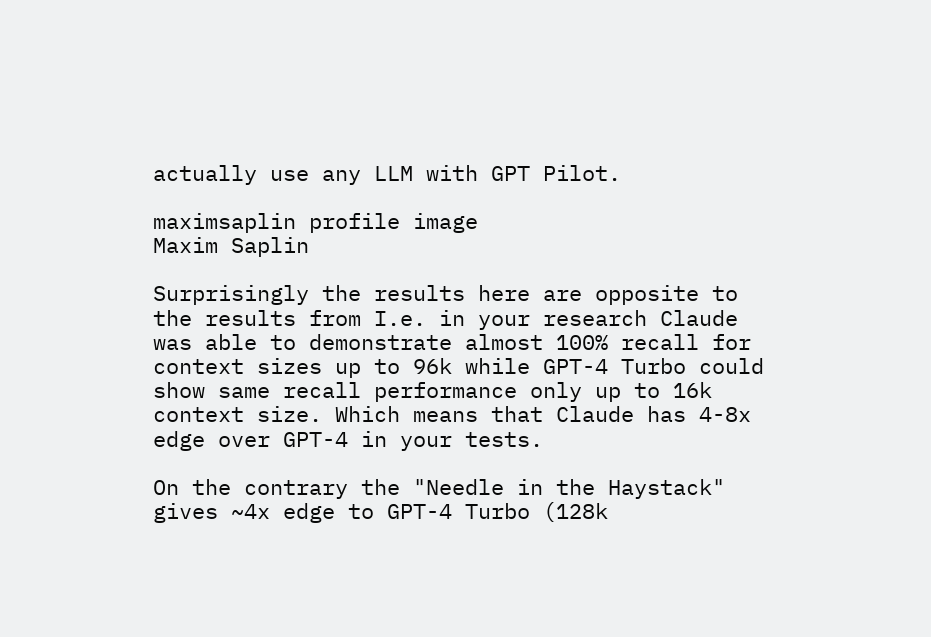actually use any LLM with GPT Pilot.

maximsaplin profile image
Maxim Saplin

Surprisingly the results here are opposite to the results from I.e. in your research Claude was able to demonstrate almost 100% recall for context sizes up to 96k while GPT-4 Turbo could show same recall performance only up to 16k context size. Which means that Claude has 4-8x edge over GPT-4 in your tests.

On the contrary the "Needle in the Haystack" gives ~4x edge to GPT-4 Turbo (128k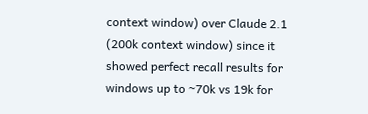context window) over Claude 2.1 (200k context window) since it showed perfect recall results for windows up to ~70k vs 19k for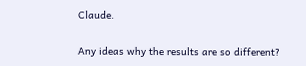Claude.

Any ideas why the results are so different?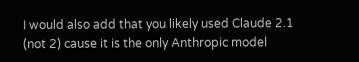I would also add that you likely used Claude 2.1 (not 2) cause it is the only Anthropic model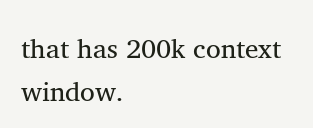that has 200k context window.